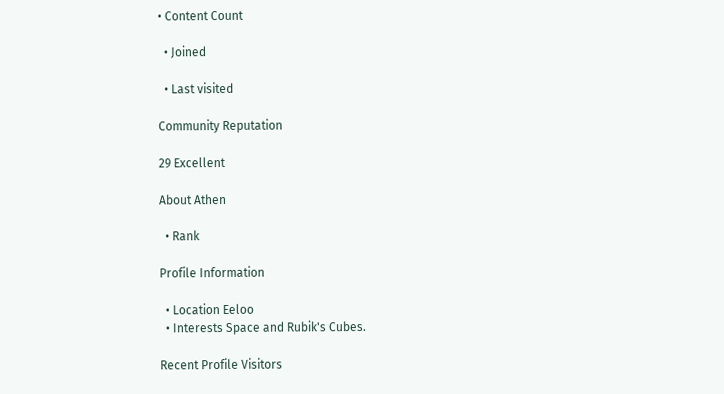• Content Count

  • Joined

  • Last visited

Community Reputation

29 Excellent

About Athen

  • Rank

Profile Information

  • Location Eeloo
  • Interests Space and Rubik's Cubes.

Recent Profile Visitors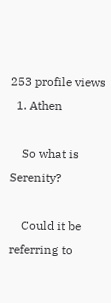253 profile views
  1. Athen

    So what is Serenity?

    Could it be referring to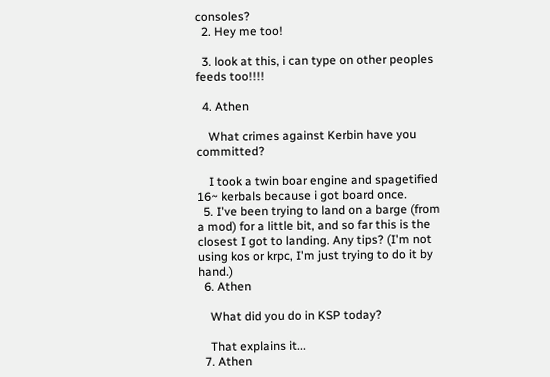consoles?
  2. Hey me too!

  3. look at this, i can type on other peoples feeds too!!!!

  4. Athen

    What crimes against Kerbin have you committed?

    I took a twin boar engine and spagetified 16~ kerbals because i got board once.
  5. I've been trying to land on a barge (from a mod) for a little bit, and so far this is the closest I got to landing. Any tips? (I'm not using kos or krpc, I'm just trying to do it by hand.)
  6. Athen

    What did you do in KSP today?

    That explains it...
  7. Athen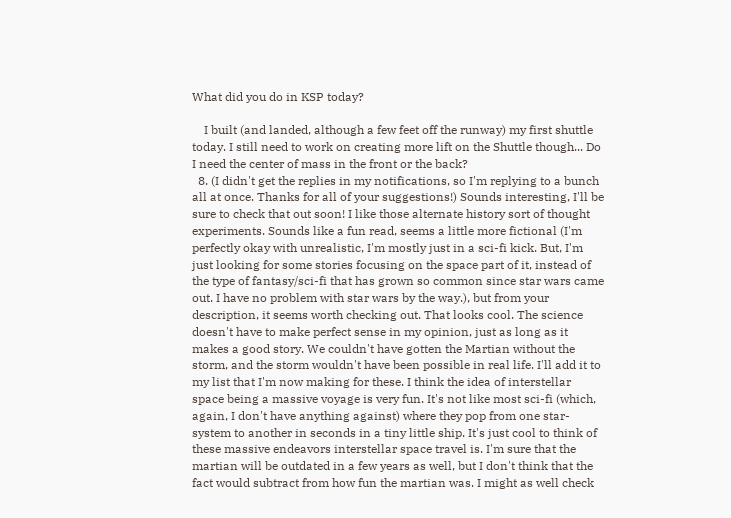What did you do in KSP today?

    I built (and landed, although a few feet off the runway) my first shuttle today. I still need to work on creating more lift on the Shuttle though... Do I need the center of mass in the front or the back?
  8. (I didn't get the replies in my notifications, so I'm replying to a bunch all at once. Thanks for all of your suggestions!) Sounds interesting, I'll be sure to check that out soon! I like those alternate history sort of thought experiments. Sounds like a fun read, seems a little more fictional (I'm perfectly okay with unrealistic, I'm mostly just in a sci-fi kick. But, I'm just looking for some stories focusing on the space part of it, instead of the type of fantasy/sci-fi that has grown so common since star wars came out. I have no problem with star wars by the way.), but from your description, it seems worth checking out. That looks cool. The science doesn't have to make perfect sense in my opinion, just as long as it makes a good story. We couldn't have gotten the Martian without the storm, and the storm wouldn't have been possible in real life. I'll add it to my list that I'm now making for these. I think the idea of interstellar space being a massive voyage is very fun. It's not like most sci-fi (which, again, I don't have anything against) where they pop from one star-system to another in seconds in a tiny little ship. It's just cool to think of these massive endeavors interstellar space travel is. I'm sure that the martian will be outdated in a few years as well, but I don't think that the fact would subtract from how fun the martian was. I might as well check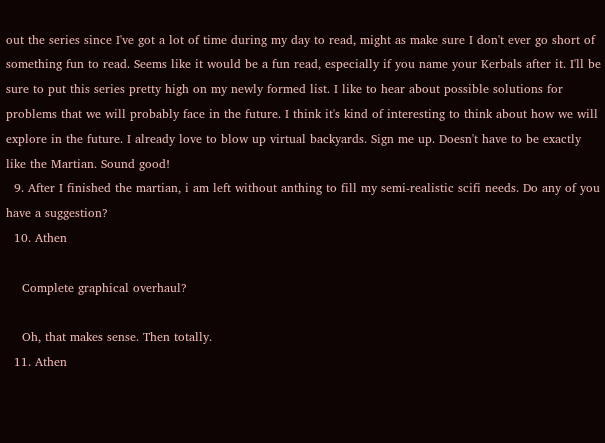out the series since I've got a lot of time during my day to read, might as make sure I don't ever go short of something fun to read. Seems like it would be a fun read, especially if you name your Kerbals after it. I'll be sure to put this series pretty high on my newly formed list. I like to hear about possible solutions for problems that we will probably face in the future. I think it's kind of interesting to think about how we will explore in the future. I already love to blow up virtual backyards. Sign me up. Doesn't have to be exactly like the Martian. Sound good!
  9. After I finished the martian, i am left without anthing to fill my semi-realistic scifi needs. Do any of you have a suggestion?
  10. Athen

    Complete graphical overhaul?

    Oh, that makes sense. Then totally.
  11. Athen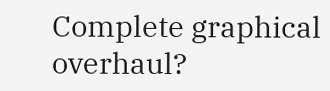Complete graphical overhaul?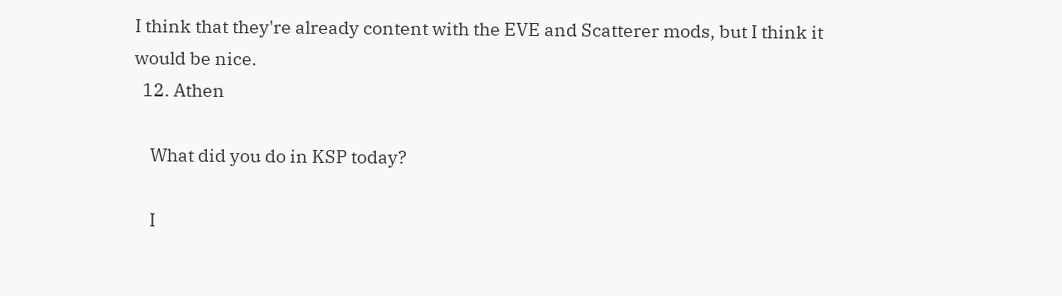I think that they're already content with the EVE and Scatterer mods, but I think it would be nice.
  12. Athen

    What did you do in KSP today?

    I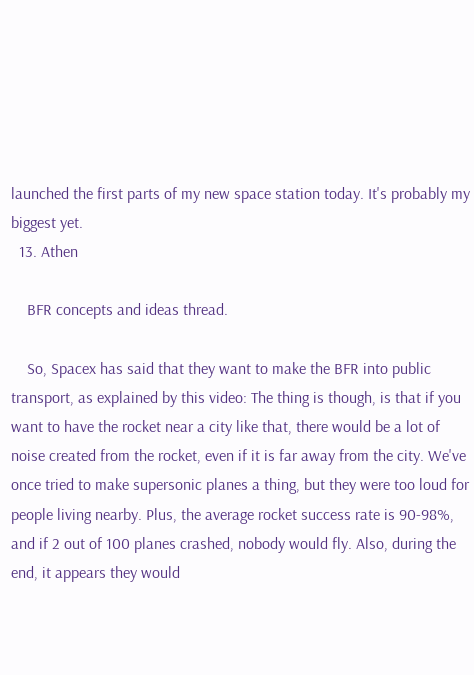launched the first parts of my new space station today. It's probably my biggest yet.
  13. Athen

    BFR concepts and ideas thread.

    So, Spacex has said that they want to make the BFR into public transport, as explained by this video: The thing is though, is that if you want to have the rocket near a city like that, there would be a lot of noise created from the rocket, even if it is far away from the city. We've once tried to make supersonic planes a thing, but they were too loud for people living nearby. Plus, the average rocket success rate is 90-98%, and if 2 out of 100 planes crashed, nobody would fly. Also, during the end, it appears they would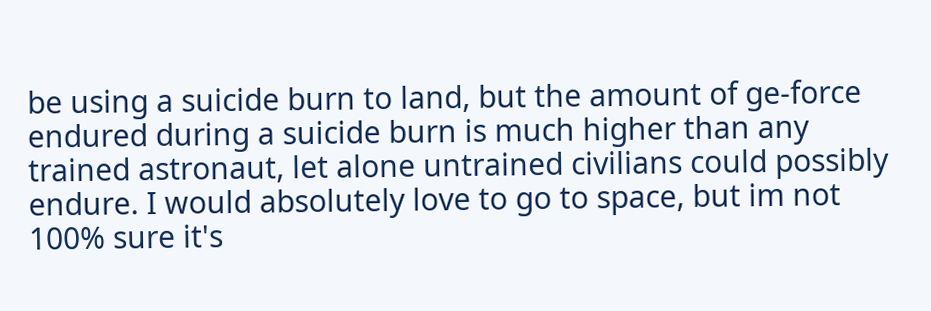be using a suicide burn to land, but the amount of ge-force endured during a suicide burn is much higher than any trained astronaut, let alone untrained civilians could possibly endure. I would absolutely love to go to space, but im not 100% sure it's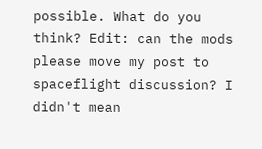possible. What do you think? Edit: can the mods please move my post to spaceflight discussion? I didn't mean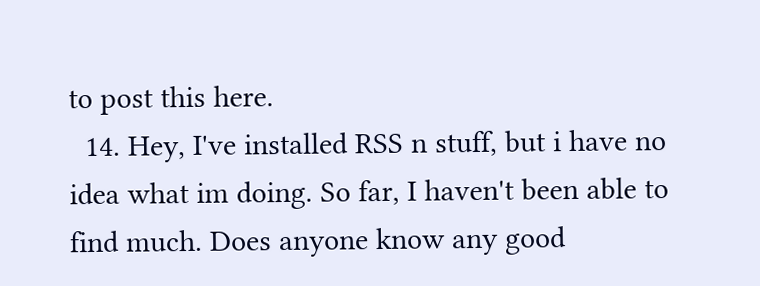to post this here.
  14. Hey, I've installed RSS n stuff, but i have no idea what im doing. So far, I haven't been able to find much. Does anyone know any good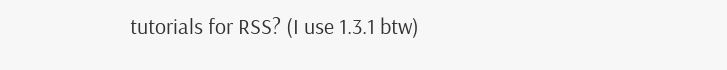tutorials for RSS? (I use 1.3.1 btw)